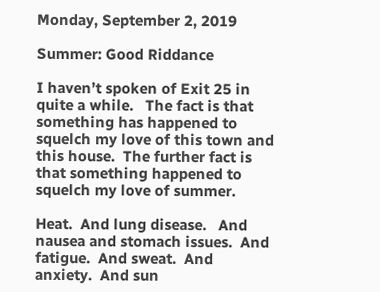Monday, September 2, 2019

Summer: Good Riddance

I haven’t spoken of Exit 25 in quite a while.   The fact is that something has happened to squelch my love of this town and this house.  The further fact is that something happened to squelch my love of summer.

Heat.  And lung disease.   And nausea and stomach issues.  And fatigue.  And sweat.  And anxiety.  And sun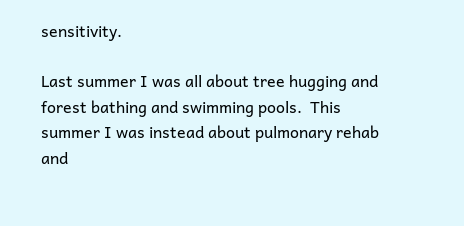sensitivity.

Last summer I was all about tree hugging and forest bathing and swimming pools.  This summer I was instead about pulmonary rehab and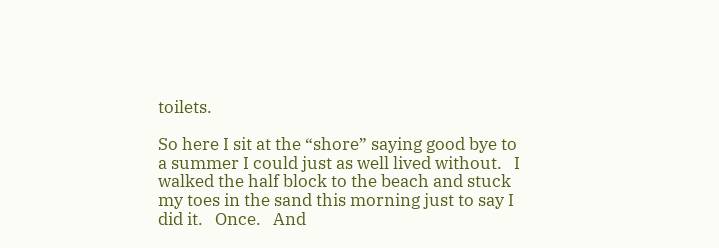toilets.

So here I sit at the “shore” saying good bye to a summer I could just as well lived without.   I walked the half block to the beach and stuck my toes in the sand this morning just to say I did it.   Once.   And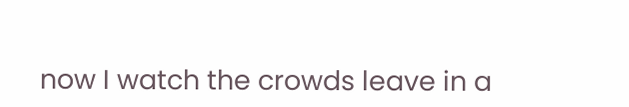now I watch the crowds leave in a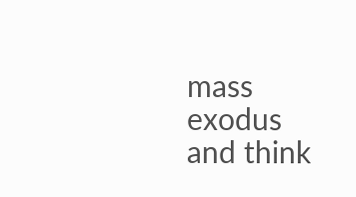mass exodus and think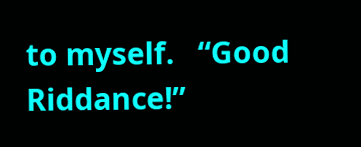to myself.   “Good Riddance!”